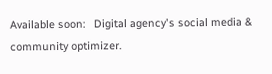Available soon:   Digital agency's social media & community optimizer.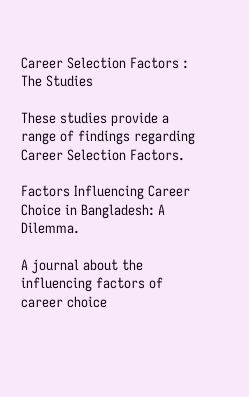Career Selection Factors : The Studies

These studies provide a range of findings regarding Career Selection Factors.

Factors Influencing Career Choice in Bangladesh: A Dilemma.

A journal about the influencing factors of career choice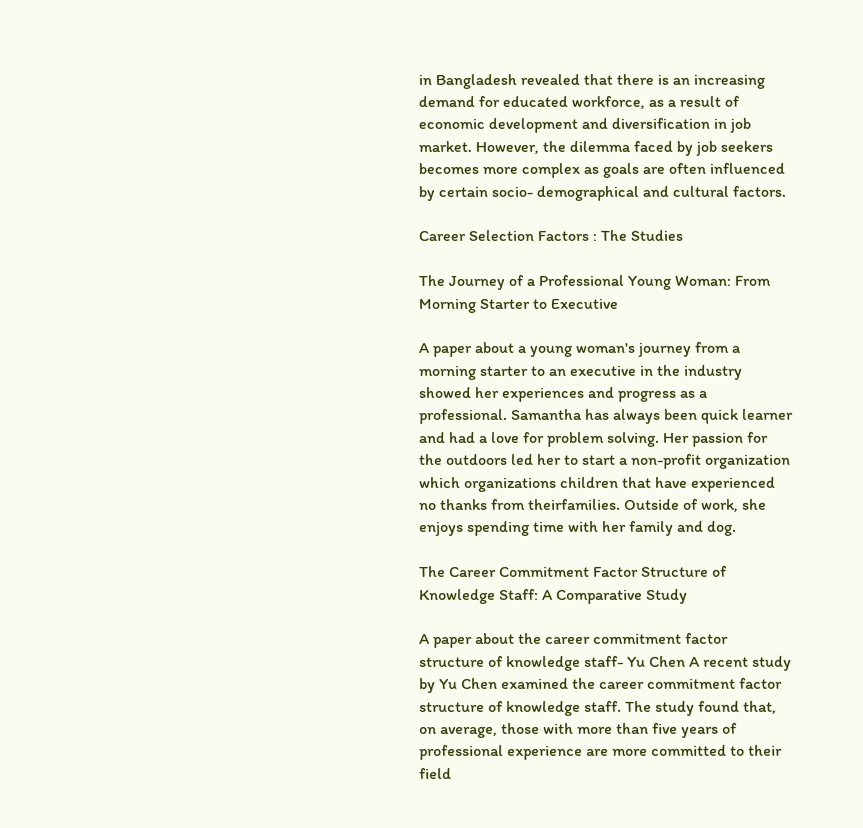in Bangladesh revealed that there is an increasing demand for educated workforce, as a result of economic development and diversification in job market. However, the dilemma faced by job seekers becomes more complex as goals are often influenced by certain socio- demographical and cultural factors.

Career Selection Factors : The Studies

The Journey of a Professional Young Woman: From Morning Starter to Executive

A paper about a young woman's journey from a morning starter to an executive in the industry showed her experiences and progress as a professional. Samantha has always been quick learner and had a love for problem solving. Her passion for the outdoors led her to start a non-profit organization which organizations children that have experienced no thanks from theirfamilies. Outside of work, she enjoys spending time with her family and dog.

The Career Commitment Factor Structure of Knowledge Staff: A Comparative Study

A paper about the career commitment factor structure of knowledge staff- Yu Chen A recent study by Yu Chen examined the career commitment factor structure of knowledge staff. The study found that, on average, those with more than five years of professional experience are more committed to their field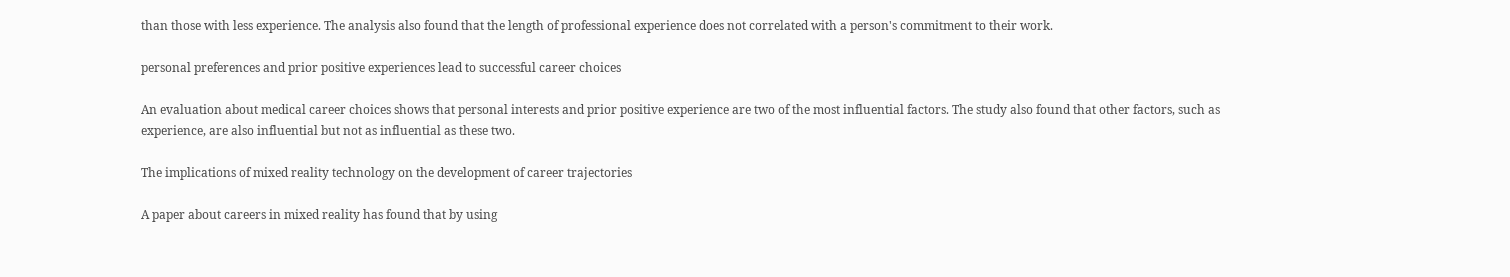than those with less experience. The analysis also found that the length of professional experience does not correlated with a person's commitment to their work.

personal preferences and prior positive experiences lead to successful career choices

An evaluation about medical career choices shows that personal interests and prior positive experience are two of the most influential factors. The study also found that other factors, such as experience, are also influential but not as influential as these two.

The implications of mixed reality technology on the development of career trajectories

A paper about careers in mixed reality has found that by using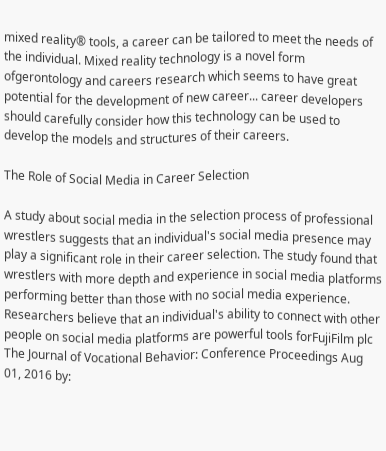mixed reality® tools, a career can be tailored to meet the needs of the individual. Mixed reality technology is a novel form ofgerontology and careers research which seems to have great potential for the development of new career... career developers should carefully consider how this technology can be used to develop the models and structures of their careers.

The Role of Social Media in Career Selection

A study about social media in the selection process of professional wrestlers suggests that an individual's social media presence may play a significant role in their career selection. The study found that wrestlers with more depth and experience in social media platforms performing better than those with no social media experience. Researchers believe that an individual's ability to connect with other people on social media platforms are powerful tools forFujiFilm plc The Journal of Vocational Behavior: Conference Proceedings Aug 01, 2016 by: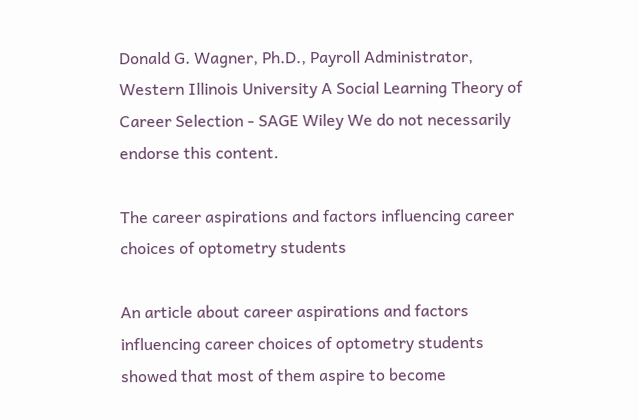Donald G. Wagner, Ph.D., Payroll Administrator, Western Illinois University A Social Learning Theory of Career Selection - SAGE Wiley We do not necessarily endorse this content.

The career aspirations and factors influencing career choices of optometry students

An article about career aspirations and factors influencing career choices of optometry students showed that most of them aspire to become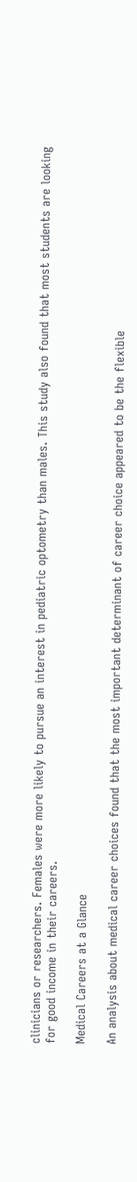clinicians or researchers. Females were more likely to pursue an interest in pediatric optometry than males. This study also found that most students are looking for good income in their careers.

Medical Careers at a Glance

An analysis about medical career choices found that the most important determinant of career choice appeared to be the flexible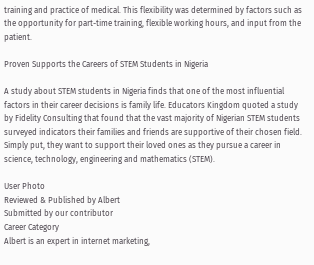training and practice of medical. This flexibility was determined by factors such as the opportunity for part-time training, flexible working hours, and input from the patient.

Proven Supports the Careers of STEM Students in Nigeria

A study about STEM students in Nigeria finds that one of the most influential factors in their career decisions is family life. Educators Kingdom quoted a study by Fidelity Consulting that found that the vast majority of Nigerian STEM students surveyed indicators their families and friends are supportive of their chosen field. Simply put, they want to support their loved ones as they pursue a career in science, technology, engineering and mathematics (STEM).

User Photo
Reviewed & Published by Albert
Submitted by our contributor
Career Category
Albert is an expert in internet marketing,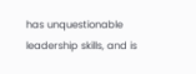has unquestionable leadership skills, and is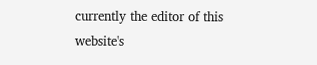currently the editor of this website's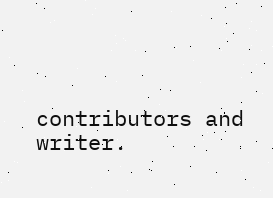contributors and writer.